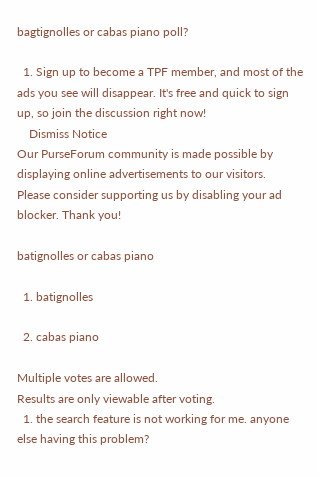bagtignolles or cabas piano poll?

  1. Sign up to become a TPF member, and most of the ads you see will disappear. It's free and quick to sign up, so join the discussion right now!
    Dismiss Notice
Our PurseForum community is made possible by displaying online advertisements to our visitors.
Please consider supporting us by disabling your ad blocker. Thank you!

batignolles or cabas piano

  1. batignolles

  2. cabas piano

Multiple votes are allowed.
Results are only viewable after voting.
  1. the search feature is not working for me. anyone else having this problem?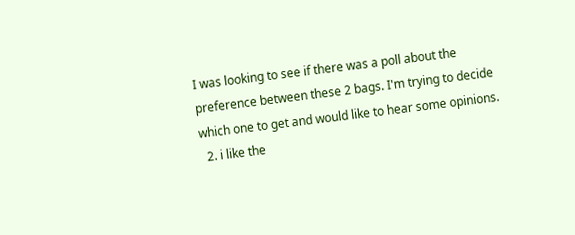I was looking to see if there was a poll about the preference between these 2 bags. I'm trying to decide which one to get and would like to hear some opinions.
  2. i like the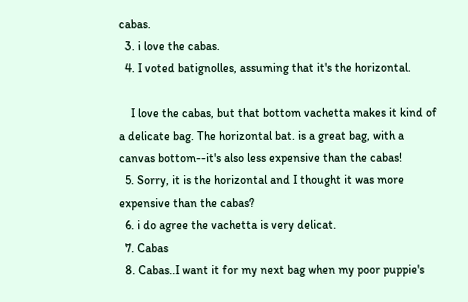cabas.
  3. i love the cabas.
  4. I voted batignolles, assuming that it's the horizontal.

    I love the cabas, but that bottom vachetta makes it kind of a delicate bag. The horizontal bat. is a great bag, with a canvas bottom--it's also less expensive than the cabas!
  5. Sorry, it is the horizontal and I thought it was more expensive than the cabas?
  6. i do agree the vachetta is very delicat.
  7. Cabas
  8. Cabas..I want it for my next bag when my poor puppie's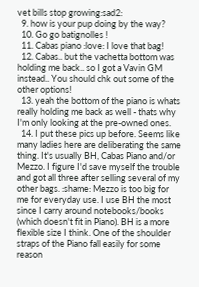vet bills stop growing:sad2:
  9. how is your pup doing by the way?
  10. Go go batignolles !
  11. Cabas piano :love: I love that bag!
  12. Cabas.. but the vachetta bottom was holding me back.. so I got a Vavin GM instead.. You should chk out some of the other options!
  13. yeah the bottom of the piano is whats really holding me back as well - thats why I'm only looking at the pre-owned ones.
  14. I put these pics up before. Seems like many ladies here are deliberating the same thing. It's usually BH, Cabas Piano and/or Mezzo. I figure I'd save myself the trouble and got all three after selling several of my other bags. :shame: Mezzo is too big for me for everyday use. I use BH the most since I carry around notebooks/books (which doesn't fit in Piano). BH is a more flexible size I think. One of the shoulder straps of the Piano fall easily for some reason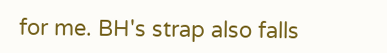for me. BH's strap also falls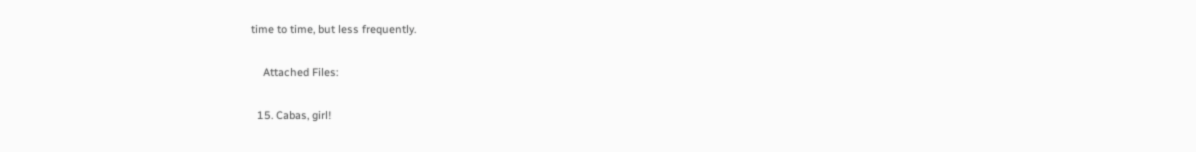time to time, but less frequently.

    Attached Files:

  15. Cabas, girl!